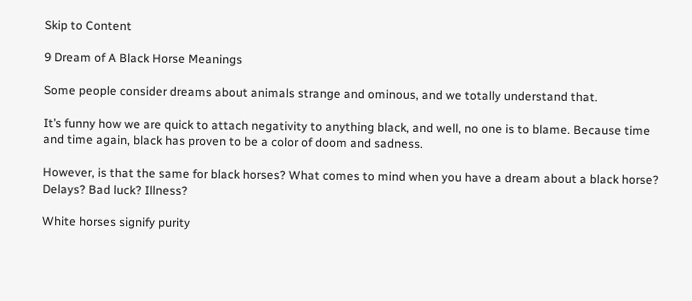Skip to Content

9 Dream of A Black Horse Meanings

Some people consider dreams about animals strange and ominous, and we totally understand that.

It’s funny how we are quick to attach negativity to anything black, and well, no one is to blame. Because time and time again, black has proven to be a color of doom and sadness.

However, is that the same for black horses? What comes to mind when you have a dream about a black horse? Delays? Bad luck? Illness?

White horses signify purity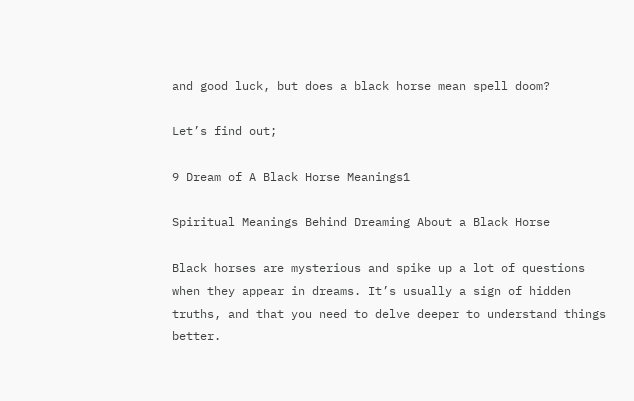and good luck, but does a black horse mean spell doom?

Let’s find out;

9 Dream of A Black Horse Meanings1

Spiritual Meanings Behind Dreaming About a Black Horse

Black horses are mysterious and spike up a lot of questions when they appear in dreams. It’s usually a sign of hidden truths, and that you need to delve deeper to understand things better.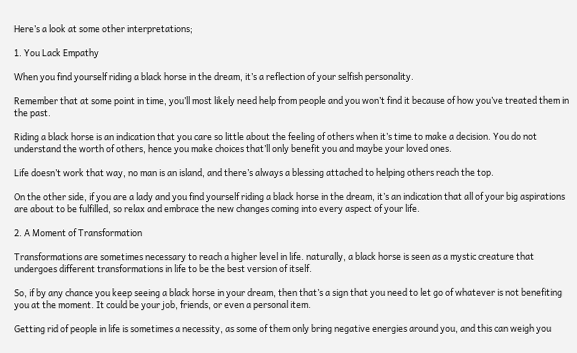Here’s a look at some other interpretations;

1. You Lack Empathy

When you find yourself riding a black horse in the dream, it’s a reflection of your selfish personality.

Remember that at some point in time, you’ll most likely need help from people and you won’t find it because of how you’ve treated them in the past.

Riding a black horse is an indication that you care so little about the feeling of others when it’s time to make a decision. You do not understand the worth of others, hence you make choices that’ll only benefit you and maybe your loved ones.

Life doesn’t work that way, no man is an island, and there’s always a blessing attached to helping others reach the top.

On the other side, if you are a lady and you find yourself riding a black horse in the dream, it’s an indication that all of your big aspirations are about to be fulfilled, so relax and embrace the new changes coming into every aspect of your life.

2. A Moment of Transformation

Transformations are sometimes necessary to reach a higher level in life. naturally, a black horse is seen as a mystic creature that undergoes different transformations in life to be the best version of itself.

So, if by any chance you keep seeing a black horse in your dream, then that’s a sign that you need to let go of whatever is not benefiting you at the moment. It could be your job, friends, or even a personal item.

Getting rid of people in life is sometimes a necessity, as some of them only bring negative energies around you, and this can weigh you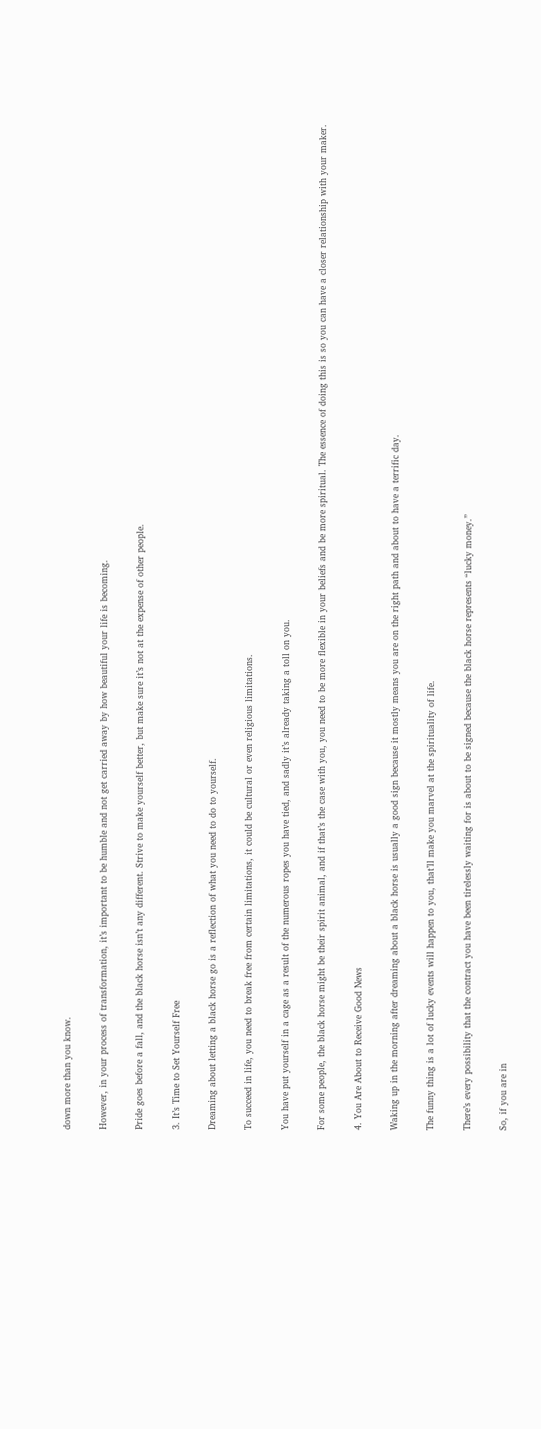down more than you know.

However, in your process of transformation, it’s important to be humble and not get carried away by how beautiful your life is becoming.

Pride goes before a fall, and the black horse isn’t any different. Strive to make yourself better, but make sure it’s not at the expense of other people.

3. It’s Time to Set Yourself Free

Dreaming about letting a black horse go is a reflection of what you need to do to yourself.

To succeed in life, you need to break free from certain limitations, it could be cultural or even religious limitations.

You have put yourself in a cage as a result of the numerous ropes you have tied, and sadly it’s already taking a toll on you.

For some people, the black horse might be their spirit animal, and if that’s the case with you, you need to be more flexible in your beliefs and be more spiritual. The essence of doing this is so you can have a closer relationship with your maker.

4. You Are About to Receive Good News

Waking up in the morning after dreaming about a black horse is usually a good sign because it mostly means you are on the right path and about to have a terrific day.

The funny thing is a lot of lucky events will happen to you, that’ll make you marvel at the spirituality of life.

There’s every possibility that the contract you have been tirelessly waiting for is about to be signed because the black horse represents “lucky money.”

So, if you are in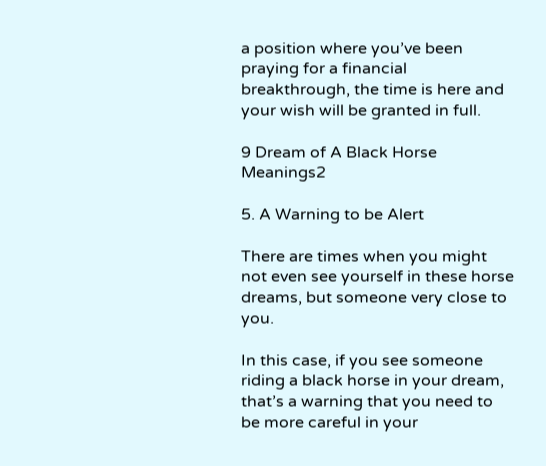a position where you’ve been praying for a financial breakthrough, the time is here and your wish will be granted in full.

9 Dream of A Black Horse Meanings2

5. A Warning to be Alert

There are times when you might not even see yourself in these horse dreams, but someone very close to you.

In this case, if you see someone riding a black horse in your dream, that’s a warning that you need to be more careful in your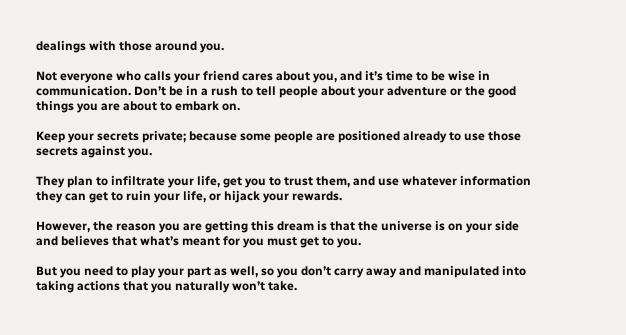dealings with those around you.

Not everyone who calls your friend cares about you, and it’s time to be wise in communication. Don’t be in a rush to tell people about your adventure or the good things you are about to embark on.

Keep your secrets private; because some people are positioned already to use those secrets against you.

They plan to infiltrate your life, get you to trust them, and use whatever information they can get to ruin your life, or hijack your rewards.

However, the reason you are getting this dream is that the universe is on your side and believes that what’s meant for you must get to you.

But you need to play your part as well, so you don’t carry away and manipulated into taking actions that you naturally won’t take.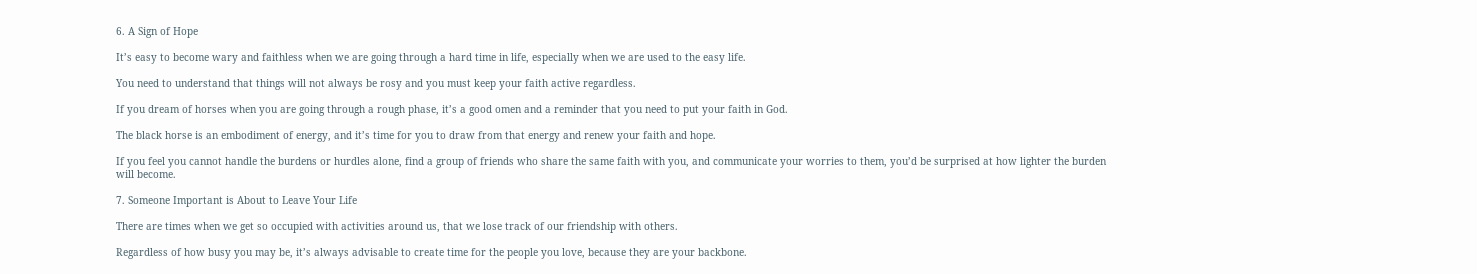6. A Sign of Hope

It’s easy to become wary and faithless when we are going through a hard time in life, especially when we are used to the easy life.

You need to understand that things will not always be rosy and you must keep your faith active regardless.

If you dream of horses when you are going through a rough phase, it’s a good omen and a reminder that you need to put your faith in God.

The black horse is an embodiment of energy, and it’s time for you to draw from that energy and renew your faith and hope.

If you feel you cannot handle the burdens or hurdles alone, find a group of friends who share the same faith with you, and communicate your worries to them, you’d be surprised at how lighter the burden will become.

7. Someone Important is About to Leave Your Life

There are times when we get so occupied with activities around us, that we lose track of our friendship with others.

Regardless of how busy you may be, it’s always advisable to create time for the people you love, because they are your backbone.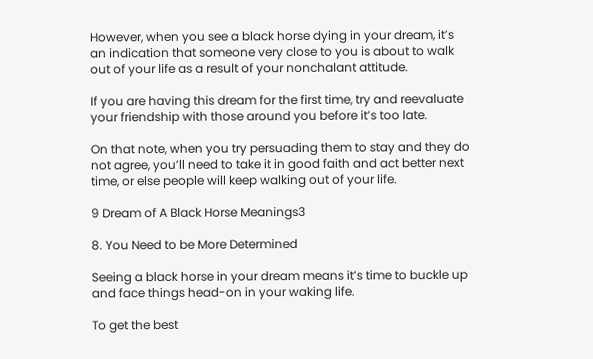However, when you see a black horse dying in your dream, it’s an indication that someone very close to you is about to walk out of your life as a result of your nonchalant attitude.

If you are having this dream for the first time, try and reevaluate your friendship with those around you before it’s too late.

On that note, when you try persuading them to stay and they do not agree, you’ll need to take it in good faith and act better next time, or else people will keep walking out of your life.

9 Dream of A Black Horse Meanings3

8. You Need to be More Determined

Seeing a black horse in your dream means it’s time to buckle up and face things head-on in your waking life.

To get the best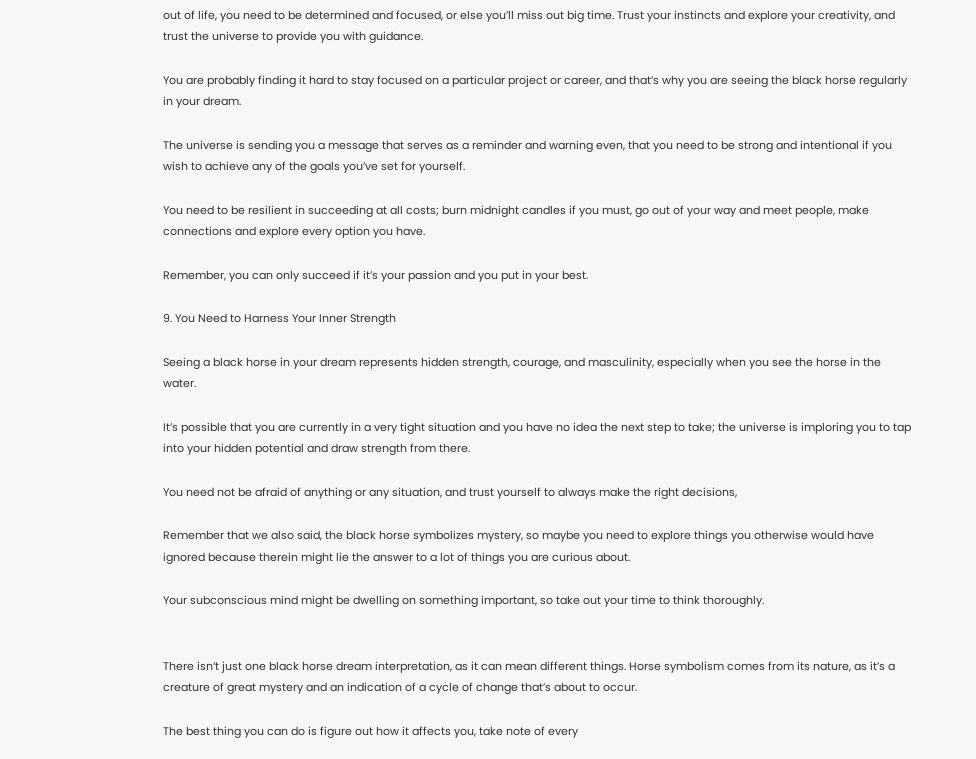out of life, you need to be determined and focused, or else you’ll miss out big time. Trust your instincts and explore your creativity, and trust the universe to provide you with guidance.

You are probably finding it hard to stay focused on a particular project or career, and that’s why you are seeing the black horse regularly in your dream.

The universe is sending you a message that serves as a reminder and warning even, that you need to be strong and intentional if you wish to achieve any of the goals you’ve set for yourself.

You need to be resilient in succeeding at all costs; burn midnight candles if you must, go out of your way and meet people, make connections and explore every option you have.

Remember, you can only succeed if it’s your passion and you put in your best.

9. You Need to Harness Your Inner Strength

Seeing a black horse in your dream represents hidden strength, courage, and masculinity, especially when you see the horse in the water.

It’s possible that you are currently in a very tight situation and you have no idea the next step to take; the universe is imploring you to tap into your hidden potential and draw strength from there.

You need not be afraid of anything or any situation, and trust yourself to always make the right decisions,

Remember that we also said, the black horse symbolizes mystery, so maybe you need to explore things you otherwise would have ignored because therein might lie the answer to a lot of things you are curious about.

Your subconscious mind might be dwelling on something important, so take out your time to think thoroughly.


There isn’t just one black horse dream interpretation, as it can mean different things. Horse symbolism comes from its nature, as it’s a creature of great mystery and an indication of a cycle of change that’s about to occur.

The best thing you can do is figure out how it affects you, take note of every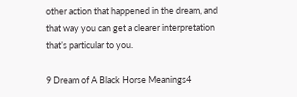other action that happened in the dream, and that way you can get a clearer interpretation that’s particular to you.

9 Dream of A Black Horse Meanings4